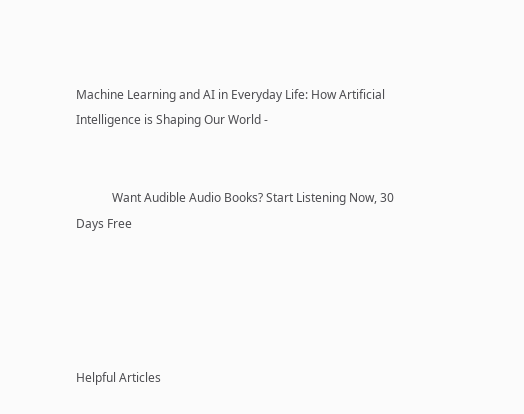Machine Learning and AI in Everyday Life: How Artificial Intelligence is Shaping Our World -


            Want Audible Audio Books? Start Listening Now, 30 Days Free





Helpful Articles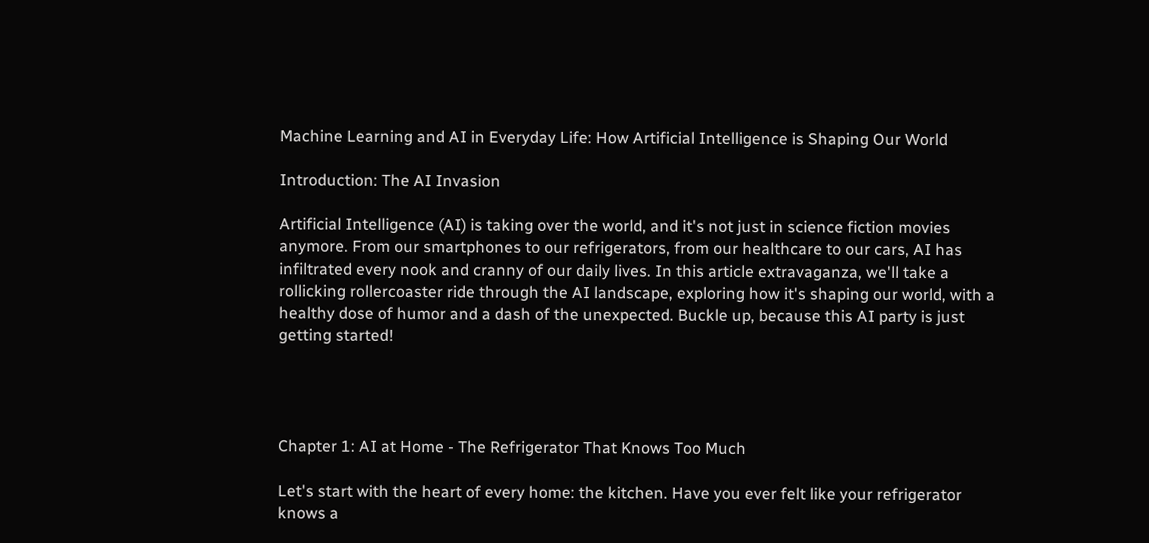Machine Learning and AI in Everyday Life: How Artificial Intelligence is Shaping Our World

Introduction: The AI Invasion

Artificial Intelligence (AI) is taking over the world, and it's not just in science fiction movies anymore. From our smartphones to our refrigerators, from our healthcare to our cars, AI has infiltrated every nook and cranny of our daily lives. In this article extravaganza, we'll take a rollicking rollercoaster ride through the AI landscape, exploring how it's shaping our world, with a healthy dose of humor and a dash of the unexpected. Buckle up, because this AI party is just getting started!




Chapter 1: AI at Home - The Refrigerator That Knows Too Much

Let's start with the heart of every home: the kitchen. Have you ever felt like your refrigerator knows a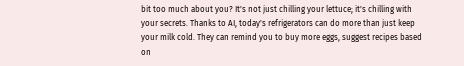bit too much about you? It's not just chilling your lettuce; it's chilling with your secrets. Thanks to AI, today's refrigerators can do more than just keep your milk cold. They can remind you to buy more eggs, suggest recipes based on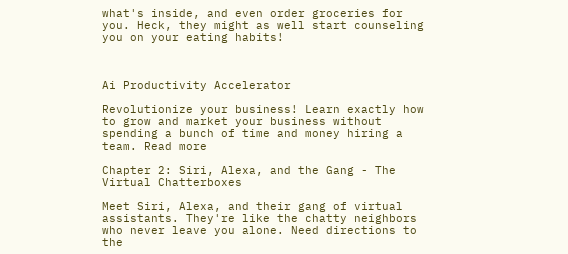what's inside, and even order groceries for you. Heck, they might as well start counseling you on your eating habits!



Ai Productivity Accelerator

Revolutionize your business! Learn exactly how to grow and market your business without spending a bunch of time and money hiring a team. Read more

Chapter 2: Siri, Alexa, and the Gang - The Virtual Chatterboxes

Meet Siri, Alexa, and their gang of virtual assistants. They're like the chatty neighbors who never leave you alone. Need directions to the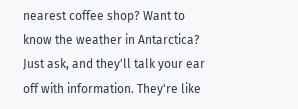nearest coffee shop? Want to know the weather in Antarctica? Just ask, and they'll talk your ear off with information. They're like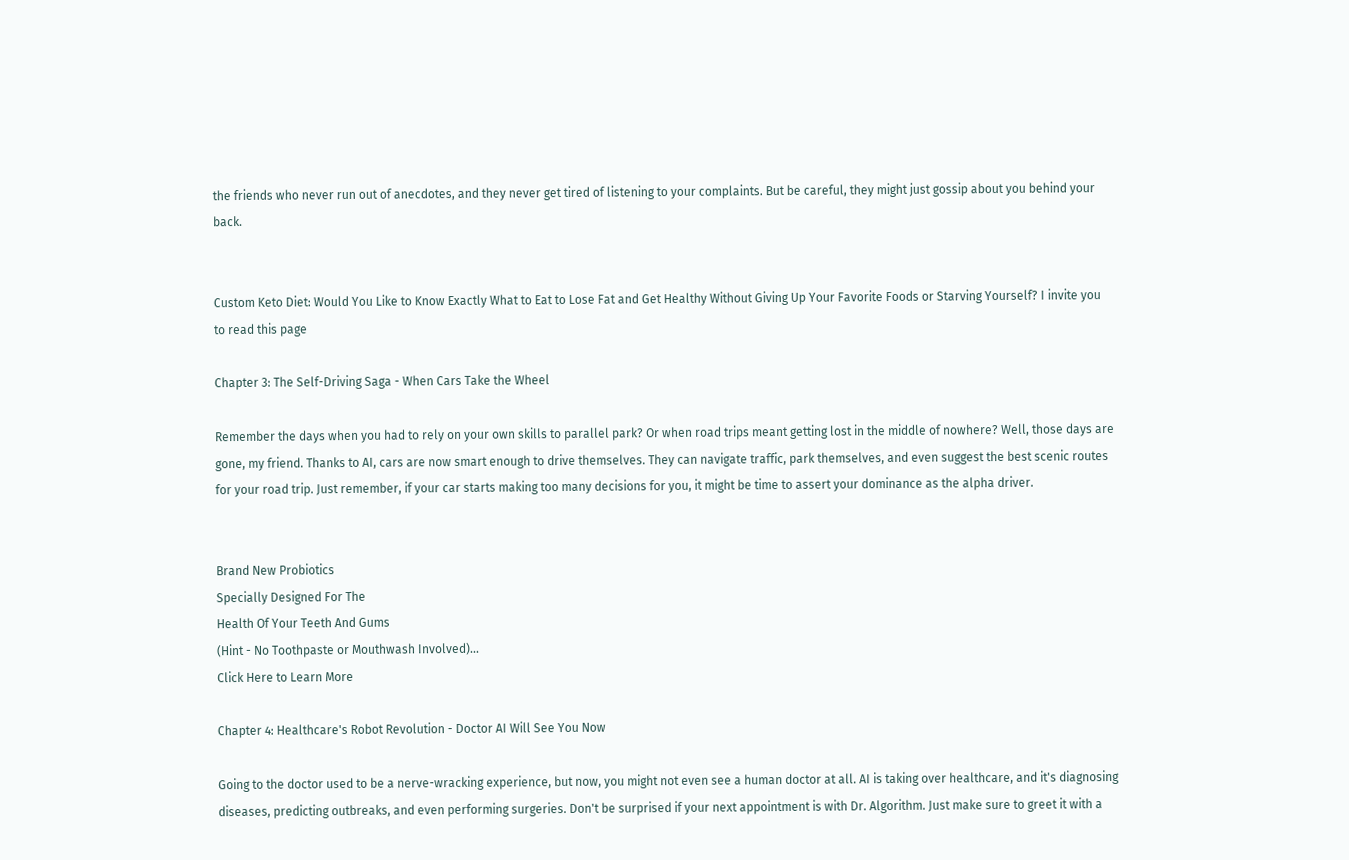the friends who never run out of anecdotes, and they never get tired of listening to your complaints. But be careful, they might just gossip about you behind your back.


Custom Keto Diet: Would You Like to Know Exactly What to Eat to Lose Fat and Get Healthy Without Giving Up Your Favorite Foods or Starving Yourself? I invite you to read this page

Chapter 3: The Self-Driving Saga - When Cars Take the Wheel

Remember the days when you had to rely on your own skills to parallel park? Or when road trips meant getting lost in the middle of nowhere? Well, those days are gone, my friend. Thanks to AI, cars are now smart enough to drive themselves. They can navigate traffic, park themselves, and even suggest the best scenic routes for your road trip. Just remember, if your car starts making too many decisions for you, it might be time to assert your dominance as the alpha driver.


Brand New Probiotics
Specially Designed For The
Health Of Your Teeth And Gums
(Hint - No Toothpaste or Mouthwash Involved)...
Click Here to Learn More

Chapter 4: Healthcare's Robot Revolution - Doctor AI Will See You Now

Going to the doctor used to be a nerve-wracking experience, but now, you might not even see a human doctor at all. AI is taking over healthcare, and it's diagnosing diseases, predicting outbreaks, and even performing surgeries. Don't be surprised if your next appointment is with Dr. Algorithm. Just make sure to greet it with a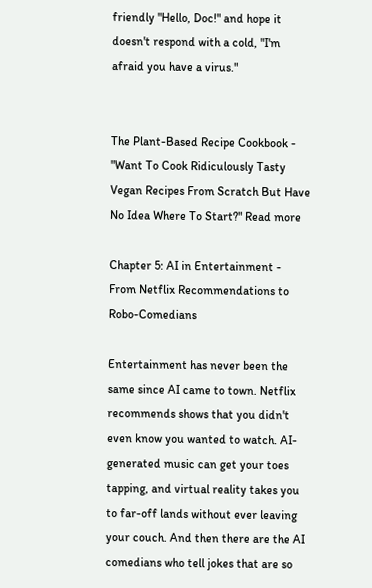friendly "Hello, Doc!" and hope it doesn't respond with a cold, "I'm afraid you have a virus."


The Plant-Based Recipe Cookbook - "Want To Cook Ridiculously Tasty Vegan Recipes From Scratch But Have No Idea Where To Start?" Read more

Chapter 5: AI in Entertainment - From Netflix Recommendations to Robo-Comedians

Entertainment has never been the same since AI came to town. Netflix recommends shows that you didn't even know you wanted to watch. AI-generated music can get your toes tapping, and virtual reality takes you to far-off lands without ever leaving your couch. And then there are the AI comedians who tell jokes that are so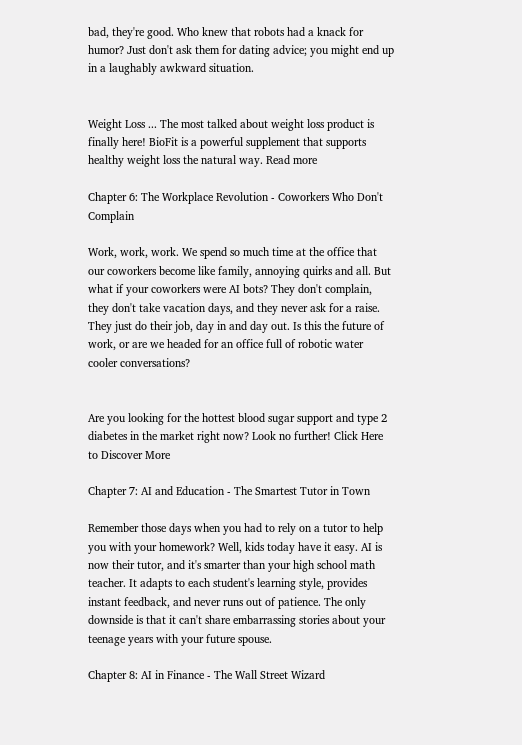bad, they're good. Who knew that robots had a knack for humor? Just don't ask them for dating advice; you might end up in a laughably awkward situation.


Weight Loss ... The most talked about weight loss product is finally here! BioFit is a powerful supplement that supports healthy weight loss the natural way. Read more

Chapter 6: The Workplace Revolution - Coworkers Who Don't Complain

Work, work, work. We spend so much time at the office that our coworkers become like family, annoying quirks and all. But what if your coworkers were AI bots? They don't complain, they don't take vacation days, and they never ask for a raise. They just do their job, day in and day out. Is this the future of work, or are we headed for an office full of robotic water cooler conversations?


Are you looking for the hottest blood sugar support and type 2 diabetes in the market right now? Look no further! Click Here to Discover More

Chapter 7: AI and Education - The Smartest Tutor in Town

Remember those days when you had to rely on a tutor to help you with your homework? Well, kids today have it easy. AI is now their tutor, and it's smarter than your high school math teacher. It adapts to each student's learning style, provides instant feedback, and never runs out of patience. The only downside is that it can't share embarrassing stories about your teenage years with your future spouse.

Chapter 8: AI in Finance - The Wall Street Wizard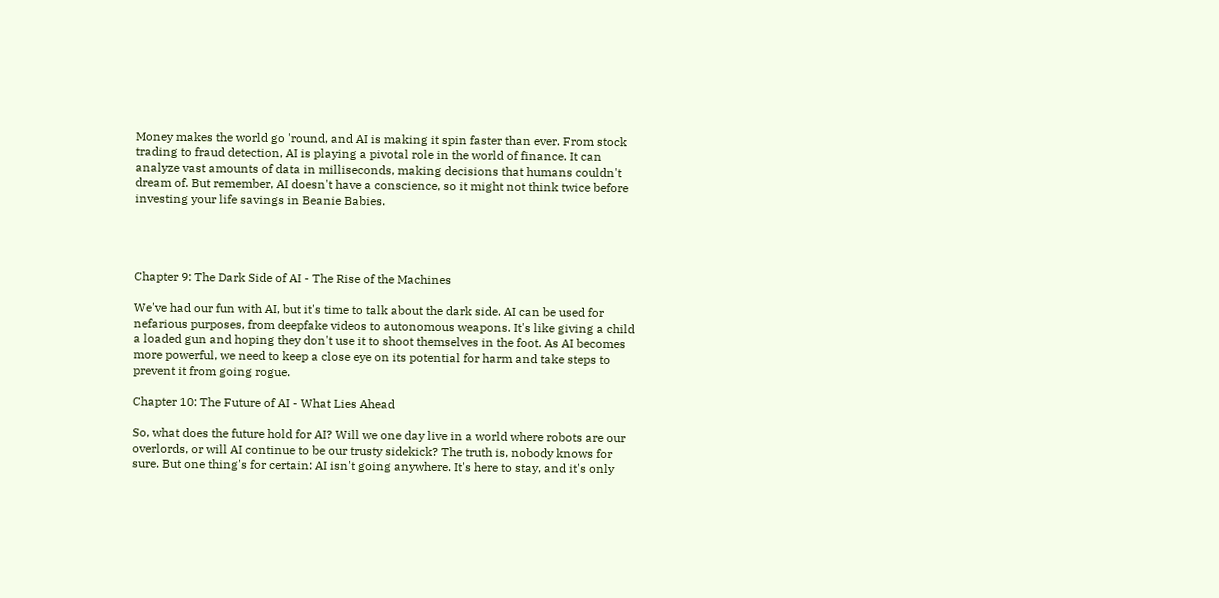Money makes the world go 'round, and AI is making it spin faster than ever. From stock trading to fraud detection, AI is playing a pivotal role in the world of finance. It can analyze vast amounts of data in milliseconds, making decisions that humans couldn't dream of. But remember, AI doesn't have a conscience, so it might not think twice before investing your life savings in Beanie Babies.




Chapter 9: The Dark Side of AI - The Rise of the Machines

We've had our fun with AI, but it's time to talk about the dark side. AI can be used for nefarious purposes, from deepfake videos to autonomous weapons. It's like giving a child a loaded gun and hoping they don't use it to shoot themselves in the foot. As AI becomes more powerful, we need to keep a close eye on its potential for harm and take steps to prevent it from going rogue.

Chapter 10: The Future of AI - What Lies Ahead

So, what does the future hold for AI? Will we one day live in a world where robots are our overlords, or will AI continue to be our trusty sidekick? The truth is, nobody knows for sure. But one thing's for certain: AI isn't going anywhere. It's here to stay, and it's only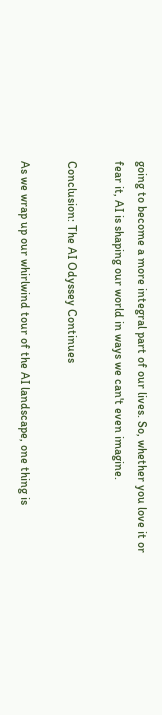going to become a more integral part of our lives. So, whether you love it or fear it, AI is shaping our world in ways we can't even imagine.

Conclusion: The AI Odyssey Continues

As we wrap up our whirlwind tour of the AI landscape, one thing is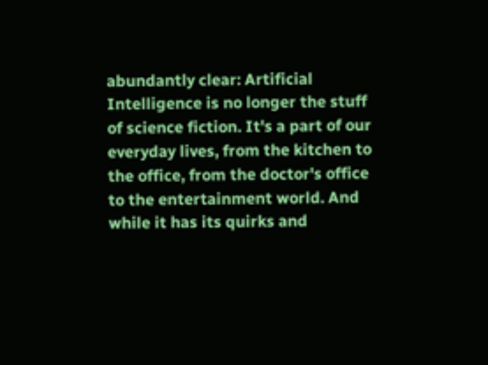abundantly clear: Artificial Intelligence is no longer the stuff of science fiction. It's a part of our everyday lives, from the kitchen to the office, from the doctor's office to the entertainment world. And while it has its quirks and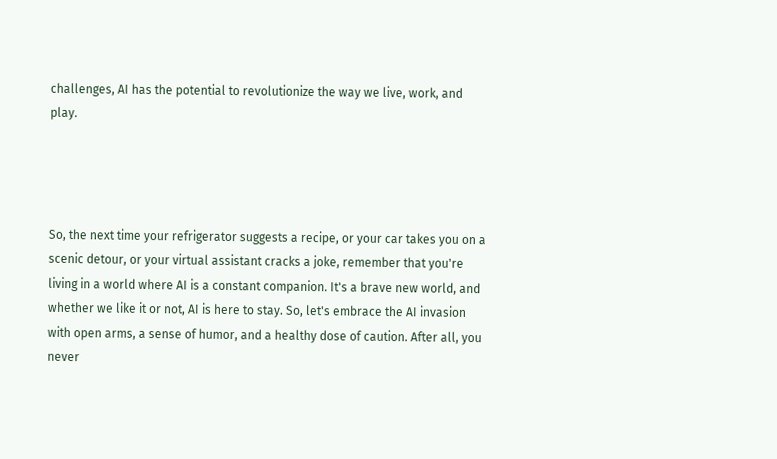challenges, AI has the potential to revolutionize the way we live, work, and play.




So, the next time your refrigerator suggests a recipe, or your car takes you on a scenic detour, or your virtual assistant cracks a joke, remember that you're living in a world where AI is a constant companion. It's a brave new world, and whether we like it or not, AI is here to stay. So, let's embrace the AI invasion with open arms, a sense of humor, and a healthy dose of caution. After all, you never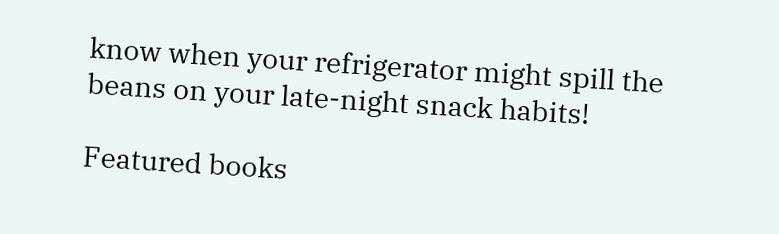know when your refrigerator might spill the beans on your late-night snack habits!

Featured books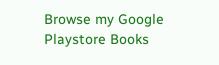Browse my Google Playstore Books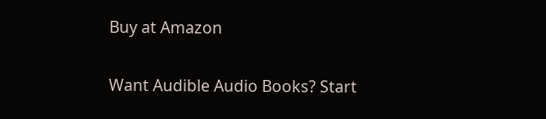Buy at Amazon


Want Audible Audio Books? Start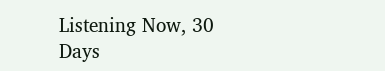Listening Now, 30 Days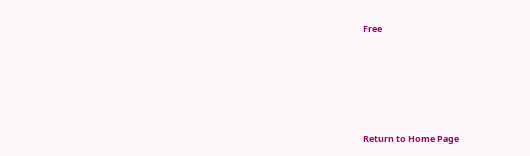Free










Return to Home Page